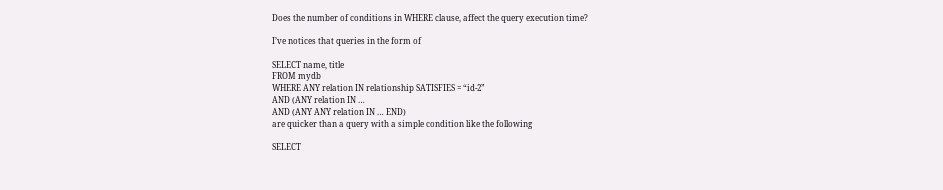Does the number of conditions in WHERE clause, affect the query execution time?

I’ve notices that queries in the form of

SELECT name, title
FROM mydb
WHERE ANY relation IN relationship SATISFIES = “id-2”
AND (ANY relation IN …
AND (ANY ANY relation IN … END)
are quicker than a query with a simple condition like the following

SELECT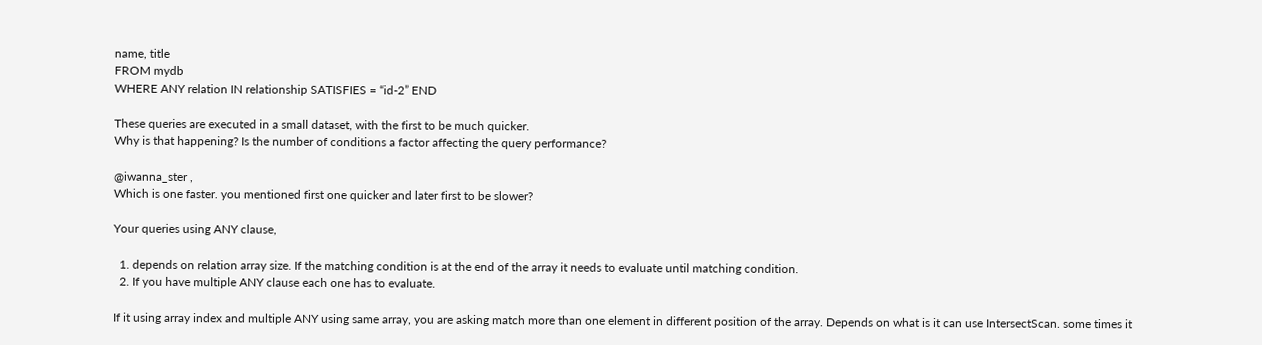name, title
FROM mydb
WHERE ANY relation IN relationship SATISFIES = “id-2” END

These queries are executed in a small dataset, with the first to be much quicker.
Why is that happening? Is the number of conditions a factor affecting the query performance?

@iwanna_ster ,
Which is one faster. you mentioned first one quicker and later first to be slower?

Your queries using ANY clause,

  1. depends on relation array size. If the matching condition is at the end of the array it needs to evaluate until matching condition.
  2. If you have multiple ANY clause each one has to evaluate.

If it using array index and multiple ANY using same array, you are asking match more than one element in different position of the array. Depends on what is it can use IntersectScan. some times it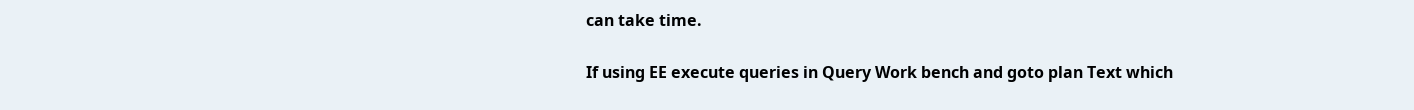can take time.

If using EE execute queries in Query Work bench and goto plan Text which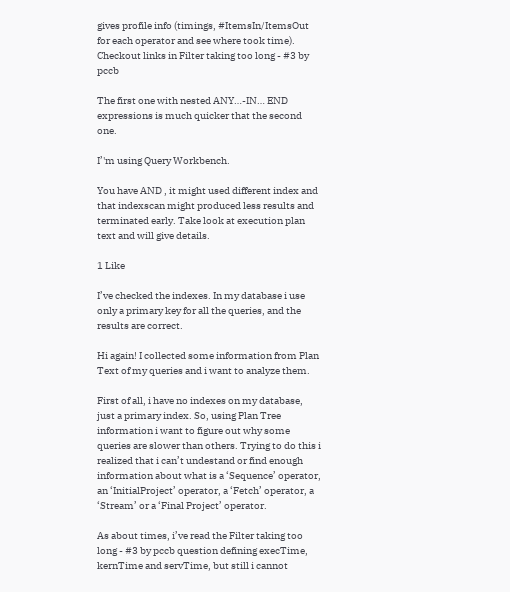gives profile info (timings, #ItemsIn/ItemsOut for each operator and see where took time). Checkout links in Filter taking too long - #3 by pccb

The first one with nested ANY…-IN… END expressions is much quicker that the second one.

I’'m using Query Workbench.

You have AND , it might used different index and that indexscan might produced less results and terminated early. Take look at execution plan text and will give details.

1 Like

I’ve checked the indexes. In my database i use only a primary key for all the queries, and the results are correct.

Hi again! I collected some information from Plan Text of my queries and i want to analyze them.

First of all, i have no indexes on my database, just a primary index. So, using Plan Tree information i want to figure out why some queries are slower than others. Trying to do this i realized that i can’t undestand or find enough information about what is a ‘Sequence’ operator, an ‘InitialProject’ operator, a ‘Fetch’ operator, a ‘Stream’ or a ‘Final Project’ operator.

As about times, i’ve read the Filter taking too long - #3 by pccb question defining execTime, kernTime and servTime, but still i cannot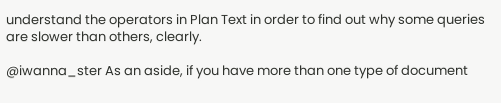understand the operators in Plan Text in order to find out why some queries are slower than others, clearly.

@iwanna_ster As an aside, if you have more than one type of document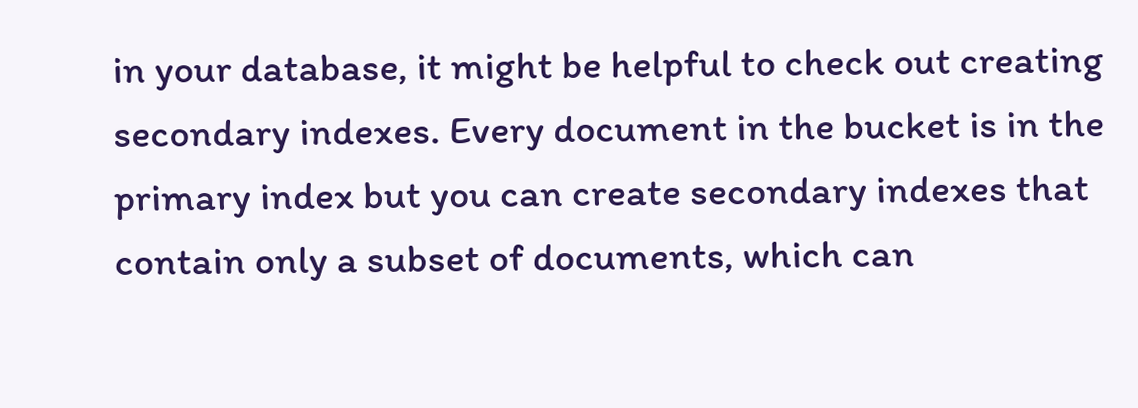in your database, it might be helpful to check out creating secondary indexes. Every document in the bucket is in the primary index but you can create secondary indexes that contain only a subset of documents, which can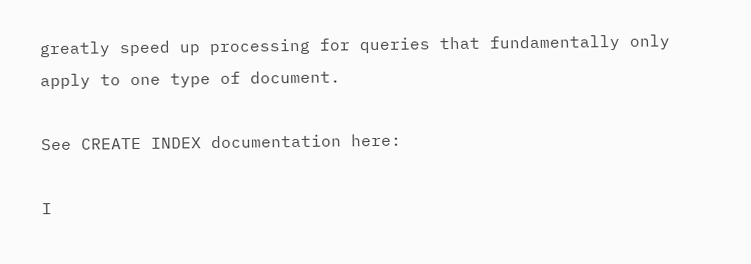greatly speed up processing for queries that fundamentally only apply to one type of document.

See CREATE INDEX documentation here:

I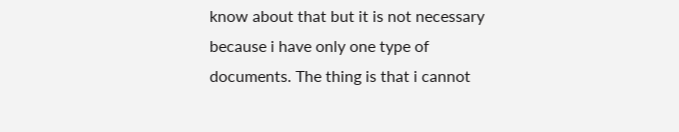know about that but it is not necessary because i have only one type of documents. The thing is that i cannot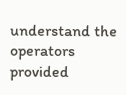understand the operators provided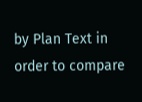by Plan Text in order to compare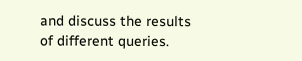and discuss the results of different queries.